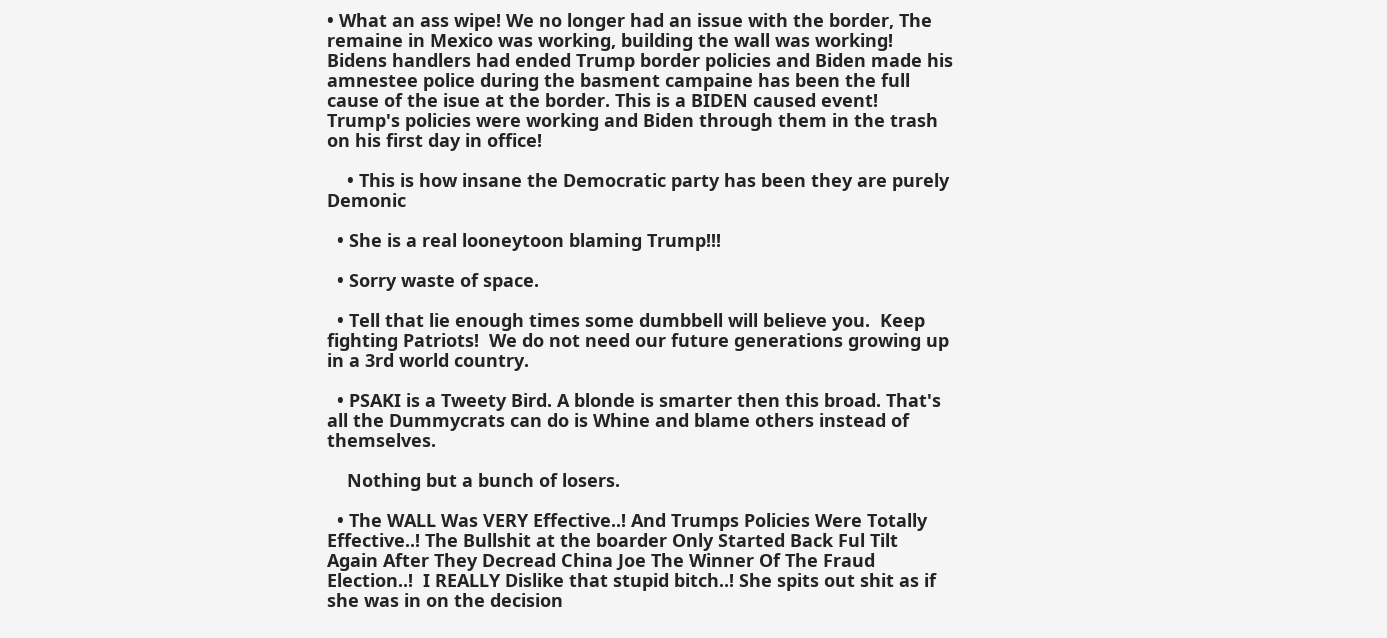• What an ass wipe! We no longer had an issue with the border, The remaine in Mexico was working, building the wall was working! Bidens handlers had ended Trump border policies and Biden made his amnestee police during the basment campaine has been the full cause of the isue at the border. This is a BIDEN caused event! Trump's policies were working and Biden through them in the trash on his first day in office!

    • This is how insane the Democratic party has been they are purely Demonic

  • She is a real looneytoon blaming Trump!!!

  • Sorry waste of space.

  • Tell that lie enough times some dumbbell will believe you.  Keep fighting Patriots!  We do not need our future generations growing up in a 3rd world country.

  • PSAKI is a Tweety Bird. A blonde is smarter then this broad. That's all the Dummycrats can do is Whine and blame others instead of themselves.

    Nothing but a bunch of losers.

  • The WALL Was VERY Effective..! And Trumps Policies Were Totally Effective..! The Bullshit at the boarder Only Started Back Ful Tilt Again After They Decread China Joe The Winner Of The Fraud Election..!  I REALLY Dislike that stupid bitch..! She spits out shit as if she was in on the decision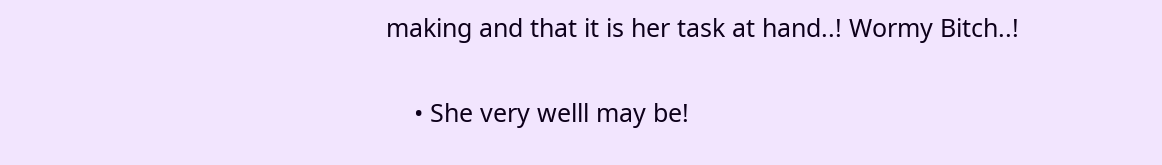making and that it is her task at hand..! Wormy Bitch..!

    • She very welll may be!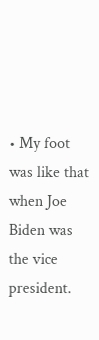• My foot was like that when Joe Biden was the vice president.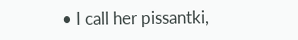• I call her pissantki,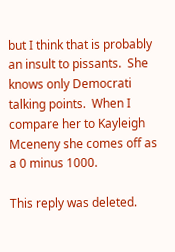but I think that is probably an insult to pissants.  She knows only Democrati talking points.  When I compare her to Kayleigh Mceneny she comes off as a 0 minus 1000.

This reply was deleted.